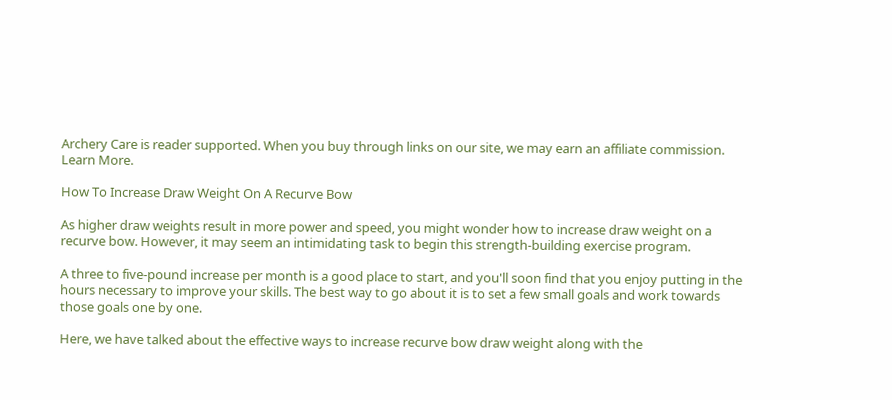Archery Care is reader supported. When you buy through links on our site, we may earn an affiliate commission. Learn More.

How To Increase Draw Weight On A Recurve Bow

As higher draw weights result in more power and speed, you might wonder how to increase draw weight on a recurve bow. However, it may seem an intimidating task to begin this strength-building exercise program.

A three to five-pound increase per month is a good place to start, and you'll soon find that you enjoy putting in the hours necessary to improve your skills. The best way to go about it is to set a few small goals and work towards those goals one by one.

Here, we have talked about the effective ways to increase recurve bow draw weight along with the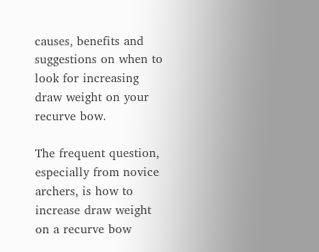causes, benefits and suggestions on when to look for increasing draw weight on your recurve bow.

The frequent question, especially from novice archers, is how to increase draw weight on a recurve bow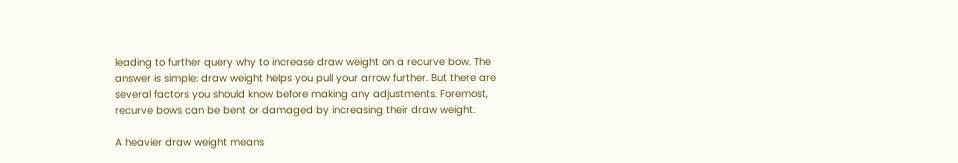leading to further query why to increase draw weight on a recurve bow. The answer is simple: draw weight helps you pull your arrow further. But there are several factors you should know before making any adjustments. Foremost, recurve bows can be bent or damaged by increasing their draw weight.

A heavier draw weight means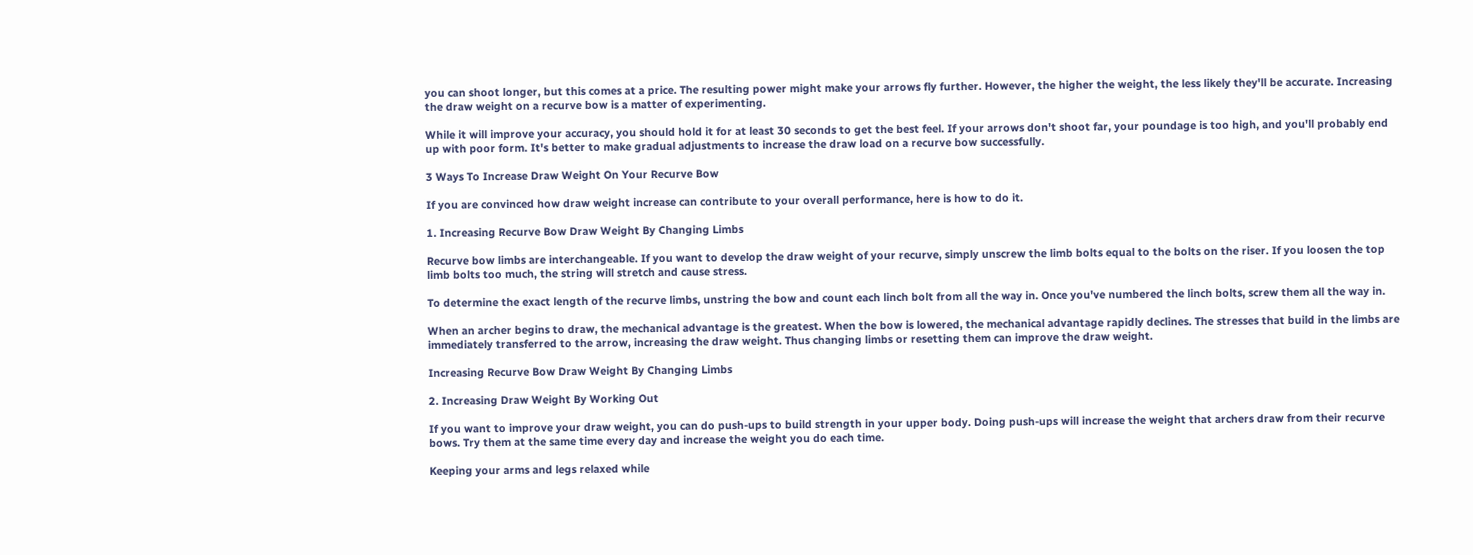you can shoot longer, but this comes at a price. The resulting power might make your arrows fly further. However, the higher the weight, the less likely they'll be accurate. Increasing the draw weight on a recurve bow is a matter of experimenting.

While it will improve your accuracy, you should hold it for at least 30 seconds to get the best feel. If your arrows don't shoot far, your poundage is too high, and you'll probably end up with poor form. It's better to make gradual adjustments to increase the draw load on a recurve bow successfully.

3 Ways To Increase Draw Weight On Your Recurve Bow

If you are convinced how draw weight increase can contribute to your overall performance, here is how to do it.

1. Increasing Recurve Bow Draw Weight By Changing Limbs

Recurve bow limbs are interchangeable. If you want to develop the draw weight of your recurve, simply unscrew the limb bolts equal to the bolts on the riser. If you loosen the top limb bolts too much, the string will stretch and cause stress.

To determine the exact length of the recurve limbs, unstring the bow and count each linch bolt from all the way in. Once you've numbered the linch bolts, screw them all the way in.

When an archer begins to draw, the mechanical advantage is the greatest. When the bow is lowered, the mechanical advantage rapidly declines. The stresses that build in the limbs are immediately transferred to the arrow, increasing the draw weight. Thus changing limbs or resetting them can improve the draw weight.

Increasing Recurve Bow Draw Weight By Changing Limbs

2. Increasing Draw Weight By Working Out

If you want to improve your draw weight, you can do push-ups to build strength in your upper body. Doing push-ups will increase the weight that archers draw from their recurve bows. Try them at the same time every day and increase the weight you do each time.

Keeping your arms and legs relaxed while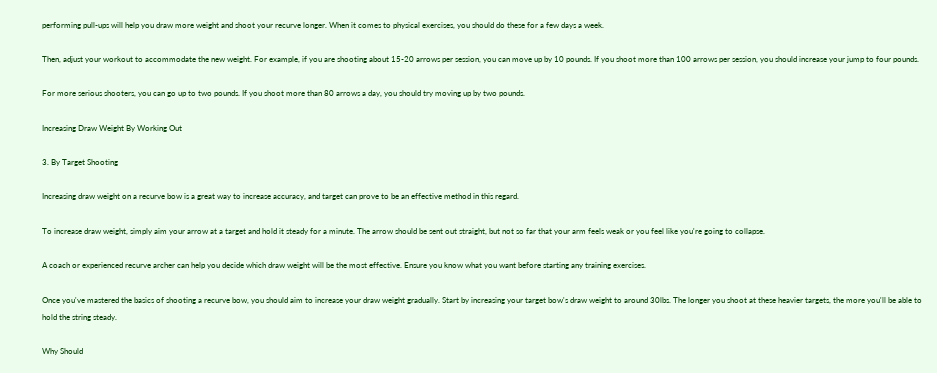performing pull-ups will help you draw more weight and shoot your recurve longer. When it comes to physical exercises, you should do these for a few days a week.

Then, adjust your workout to accommodate the new weight. For example, if you are shooting about 15-20 arrows per session, you can move up by 10 pounds. If you shoot more than 100 arrows per session, you should increase your jump to four pounds.

For more serious shooters, you can go up to two pounds. If you shoot more than 80 arrows a day, you should try moving up by two pounds.

Increasing Draw Weight By Working Out

3. By Target Shooting

Increasing draw weight on a recurve bow is a great way to increase accuracy, and target can prove to be an effective method in this regard.

To increase draw weight, simply aim your arrow at a target and hold it steady for a minute. The arrow should be sent out straight, but not so far that your arm feels weak or you feel like you're going to collapse.

A coach or experienced recurve archer can help you decide which draw weight will be the most effective. Ensure you know what you want before starting any training exercises.

Once you've mastered the basics of shooting a recurve bow, you should aim to increase your draw weight gradually. Start by increasing your target bow's draw weight to around 30lbs. The longer you shoot at these heavier targets, the more you'll be able to hold the string steady.

Why Should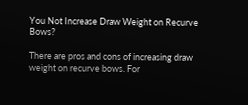You Not Increase Draw Weight on Recurve Bows?

There are pros and cons of increasing draw weight on recurve bows. For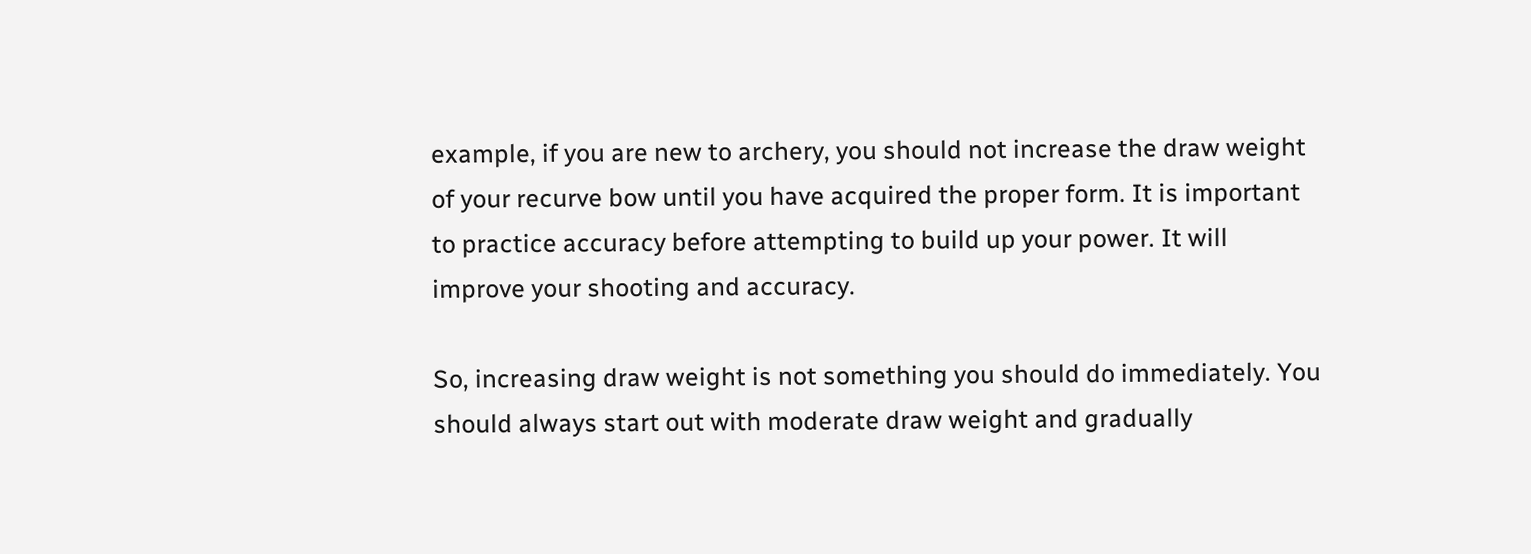example, if you are new to archery, you should not increase the draw weight of your recurve bow until you have acquired the proper form. It is important to practice accuracy before attempting to build up your power. It will improve your shooting and accuracy.

So, increasing draw weight is not something you should do immediately. You should always start out with moderate draw weight and gradually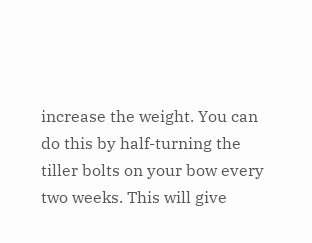increase the weight. You can do this by half-turning the tiller bolts on your bow every two weeks. This will give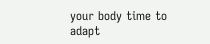your body time to adapt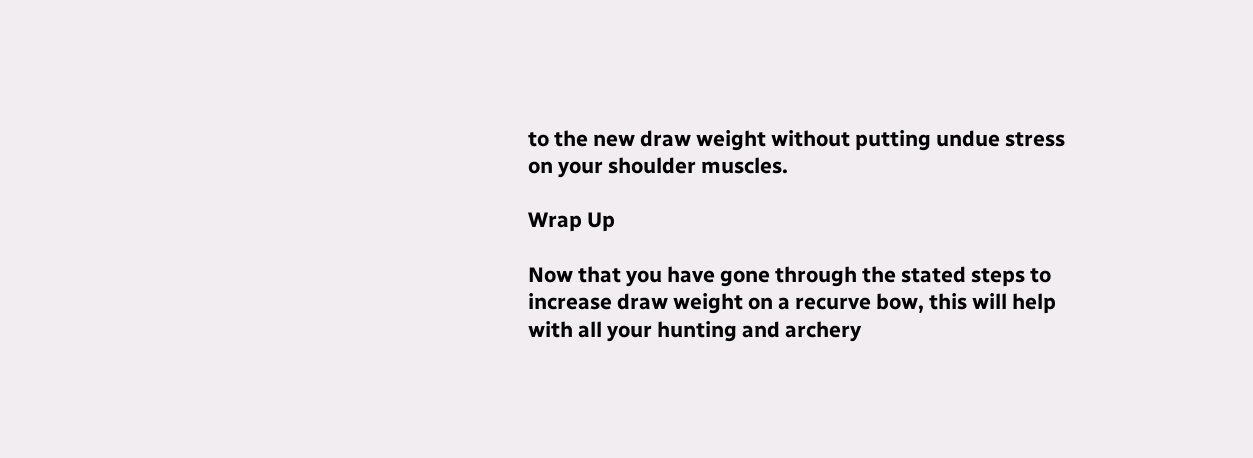to the new draw weight without putting undue stress on your shoulder muscles.

Wrap Up

Now that you have gone through the stated steps to increase draw weight on a recurve bow, this will help with all your hunting and archery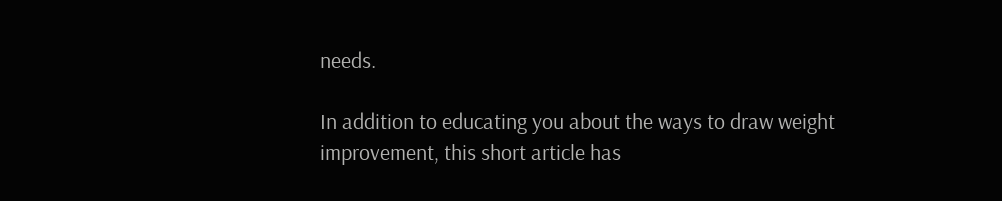needs.

In addition to educating you about the ways to draw weight improvement, this short article has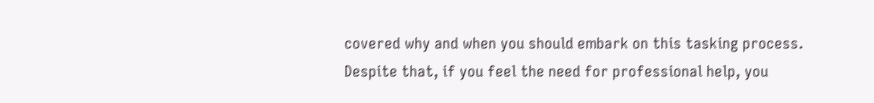covered why and when you should embark on this tasking process. Despite that, if you feel the need for professional help, you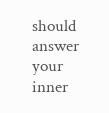should answer your inner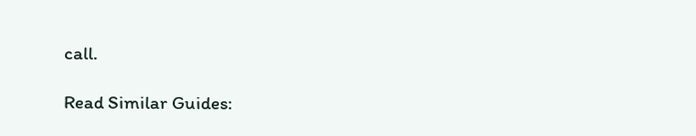call.

Read Similar Guides: